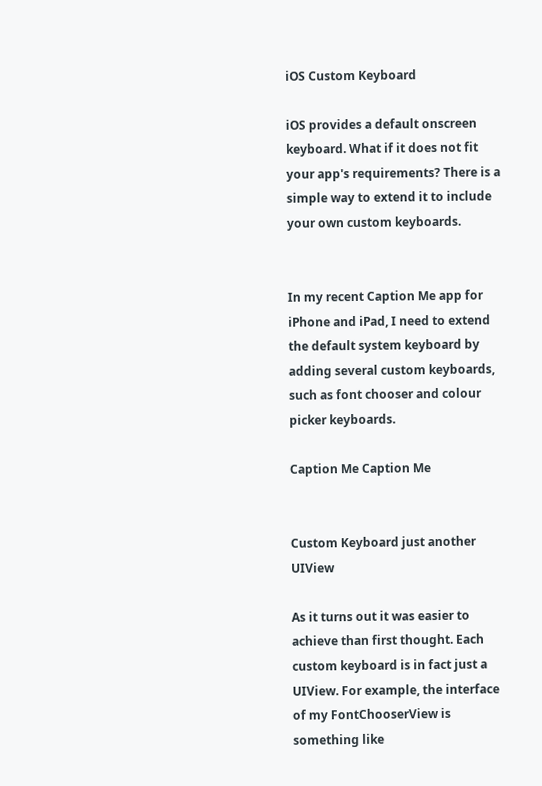iOS Custom Keyboard

iOS provides a default onscreen keyboard. What if it does not fit your app's requirements? There is a simple way to extend it to include your own custom keyboards.


In my recent Caption Me app for iPhone and iPad, I need to extend the default system keyboard by adding several custom keyboards, such as font chooser and colour picker keyboards.

Caption Me Caption Me


Custom Keyboard just another UIView

As it turns out it was easier to achieve than first thought. Each custom keyboard is in fact just a UIView. For example, the interface of my FontChooserView is something like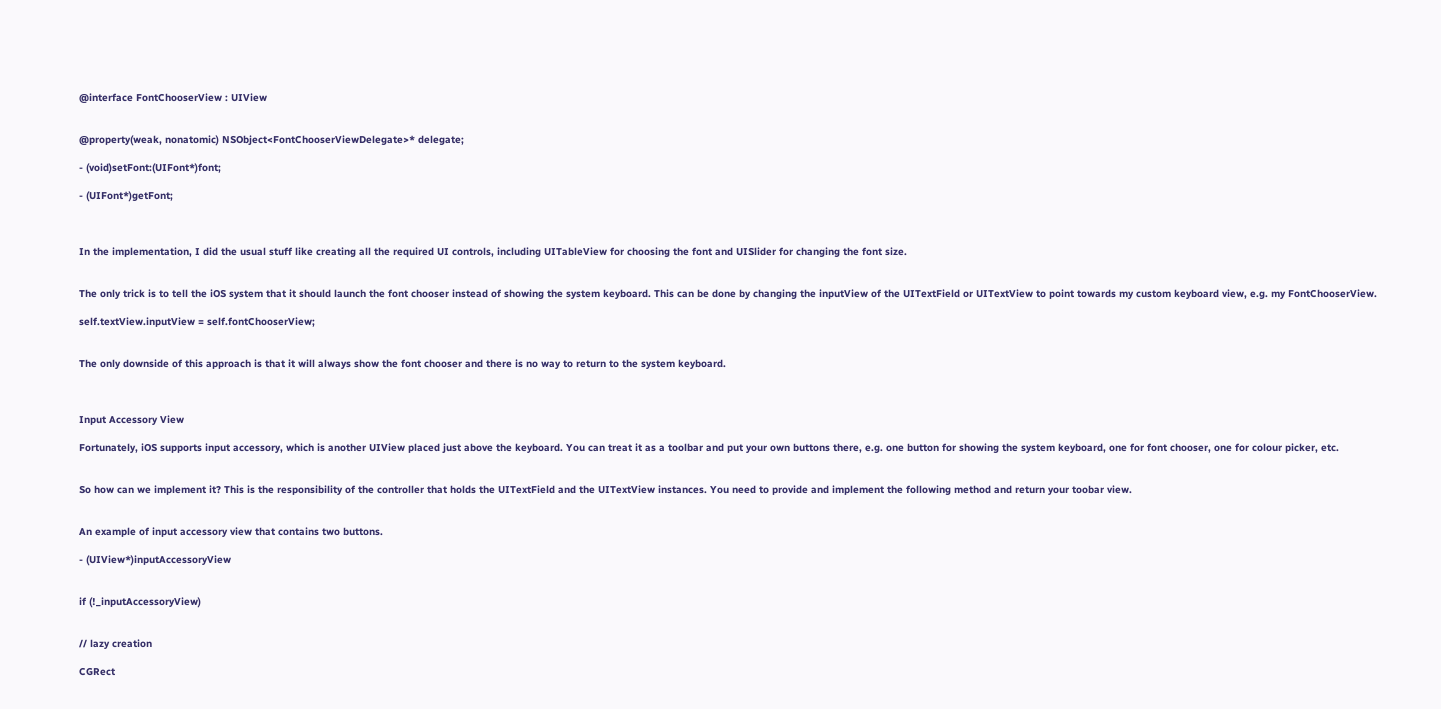@interface FontChooserView : UIView


@property(weak, nonatomic) NSObject<FontChooserViewDelegate>* delegate;

- (void)setFont:(UIFont*)font;

- (UIFont*)getFont;



In the implementation, I did the usual stuff like creating all the required UI controls, including UITableView for choosing the font and UISlider for changing the font size.


The only trick is to tell the iOS system that it should launch the font chooser instead of showing the system keyboard. This can be done by changing the inputView of the UITextField or UITextView to point towards my custom keyboard view, e.g. my FontChooserView.

self.textView.inputView = self.fontChooserView;


The only downside of this approach is that it will always show the font chooser and there is no way to return to the system keyboard.



Input Accessory View

Fortunately, iOS supports input accessory, which is another UIView placed just above the keyboard. You can treat it as a toolbar and put your own buttons there, e.g. one button for showing the system keyboard, one for font chooser, one for colour picker, etc.


So how can we implement it? This is the responsibility of the controller that holds the UITextField and the UITextView instances. You need to provide and implement the following method and return your toobar view.


An example of input accessory view that contains two buttons.

- (UIView*)inputAccessoryView


if (!_inputAccessoryView)


// lazy creation

CGRect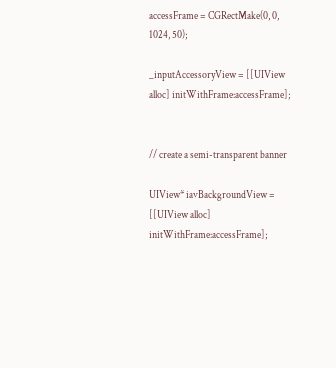accessFrame = CGRectMake(0, 0, 1024, 50);

_inputAccessoryView = [[UIView alloc] initWithFrame:accessFrame];


// create a semi-transparent banner

UIView* iavBackgroundView = [[UIView alloc] initWithFrame:accessFrame];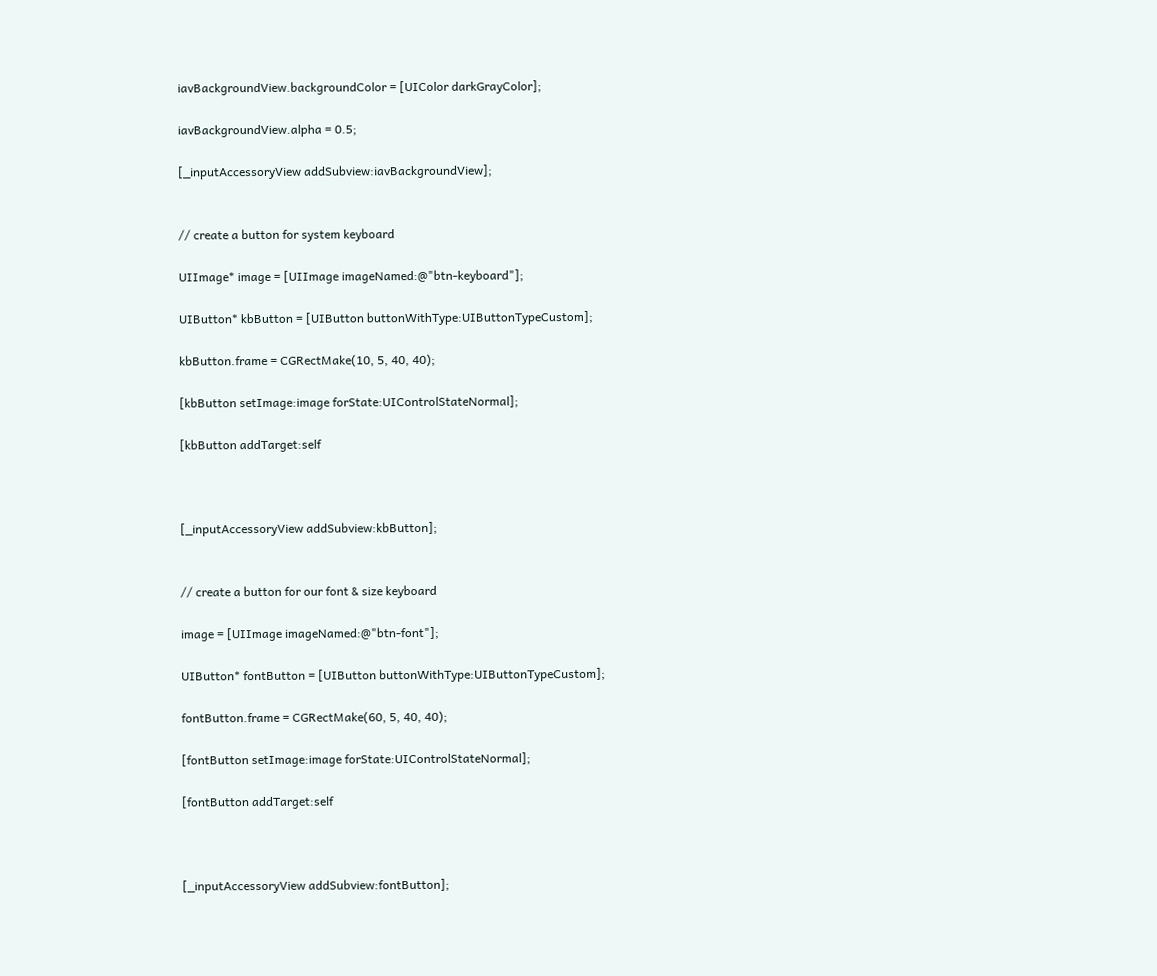iavBackgroundView.backgroundColor = [UIColor darkGrayColor];

iavBackgroundView.alpha = 0.5;

[_inputAccessoryView addSubview:iavBackgroundView];


// create a button for system keyboard

UIImage* image = [UIImage imageNamed:@"btn-keyboard"];

UIButton* kbButton = [UIButton buttonWithType:UIButtonTypeCustom];

kbButton.frame = CGRectMake(10, 5, 40, 40);

[kbButton setImage:image forState:UIControlStateNormal];

[kbButton addTarget:self



[_inputAccessoryView addSubview:kbButton];


// create a button for our font & size keyboard

image = [UIImage imageNamed:@"btn-font"];

UIButton* fontButton = [UIButton buttonWithType:UIButtonTypeCustom];

fontButton.frame = CGRectMake(60, 5, 40, 40);

[fontButton setImage:image forState:UIControlStateNormal];

[fontButton addTarget:self



[_inputAccessoryView addSubview:fontButton];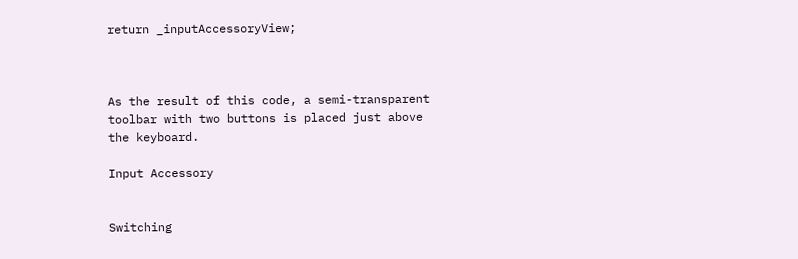return _inputAccessoryView;



As the result of this code, a semi-transparent toolbar with two buttons is placed just above the keyboard.

Input Accessory


Switching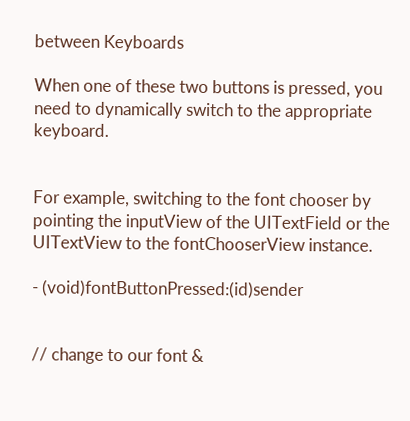between Keyboards

When one of these two buttons is pressed, you need to dynamically switch to the appropriate keyboard.


For example, switching to the font chooser by pointing the inputView of the UITextField or the UITextView to the fontChooserView instance.

- (void)fontButtonPressed:(id)sender


// change to our font &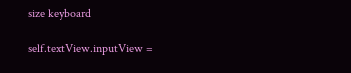size keyboard

self.textView.inputView =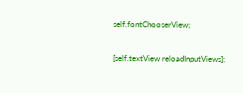self.fontChooserView;

[self.textView reloadInputViews];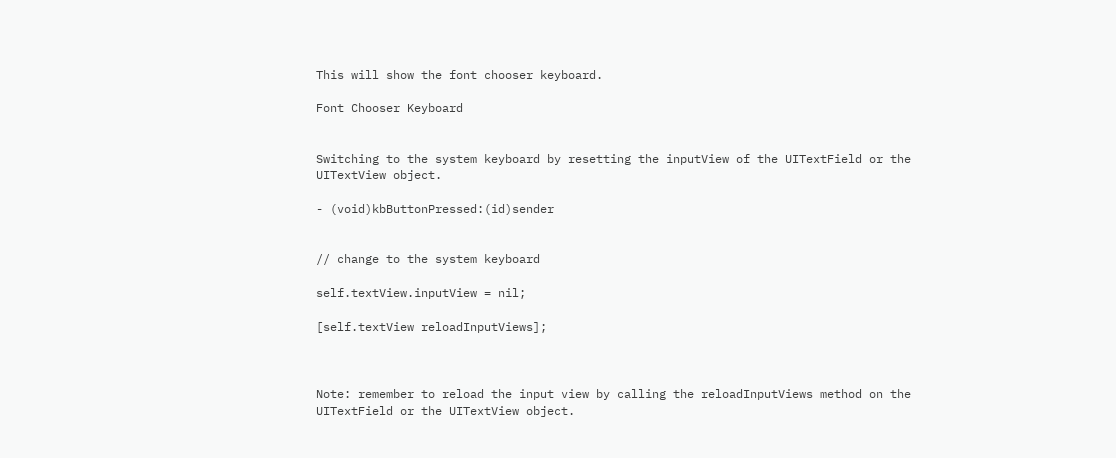This will show the font chooser keyboard.

Font Chooser Keyboard


Switching to the system keyboard by resetting the inputView of the UITextField or the UITextView object.

- (void)kbButtonPressed:(id)sender


// change to the system keyboard

self.textView.inputView = nil;

[self.textView reloadInputViews];



Note: remember to reload the input view by calling the reloadInputViews method on the UITextField or the UITextView object.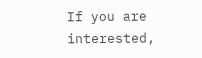If you are interested,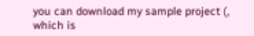you can download my sample project (, which is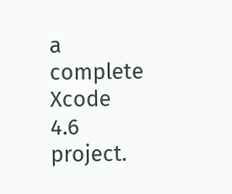a complete Xcode 4.6 project.